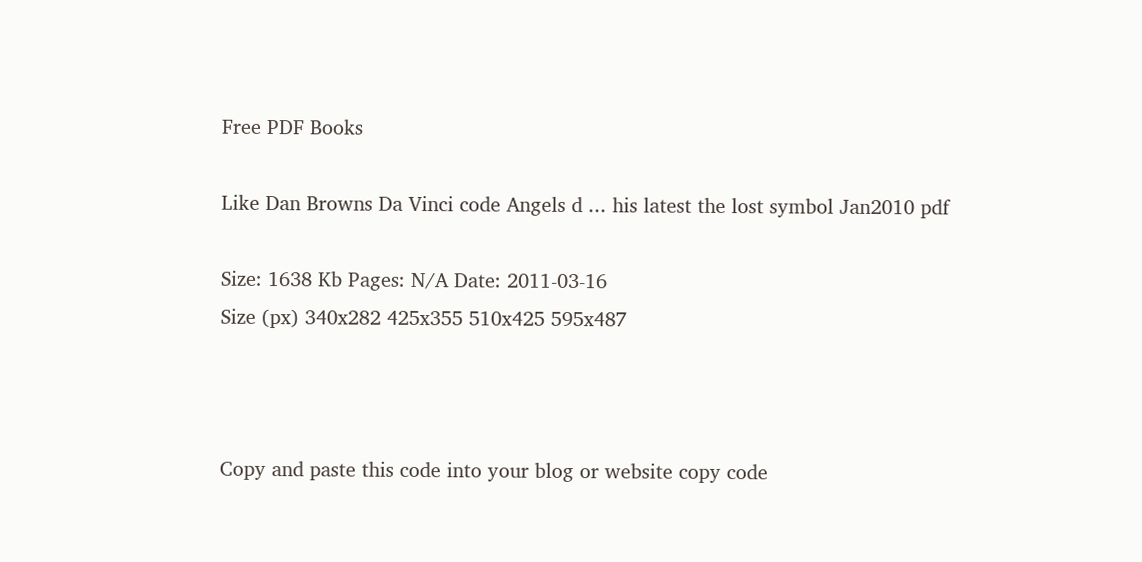Free PDF Books

Like Dan Browns Da Vinci code Angels d ... his latest the lost symbol Jan2010 pdf

Size: 1638 Kb Pages: N/A Date: 2011-03-16
Size (px) 340x282 425x355 510x425 595x487



Copy and paste this code into your blog or website copy code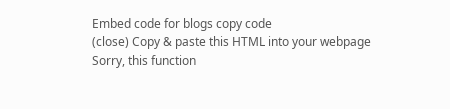Embed code for blogs copy code
(close) Copy & paste this HTML into your webpage
Sorry, this function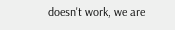doesn't work, we are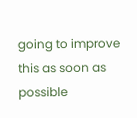going to improve this as soon as possible